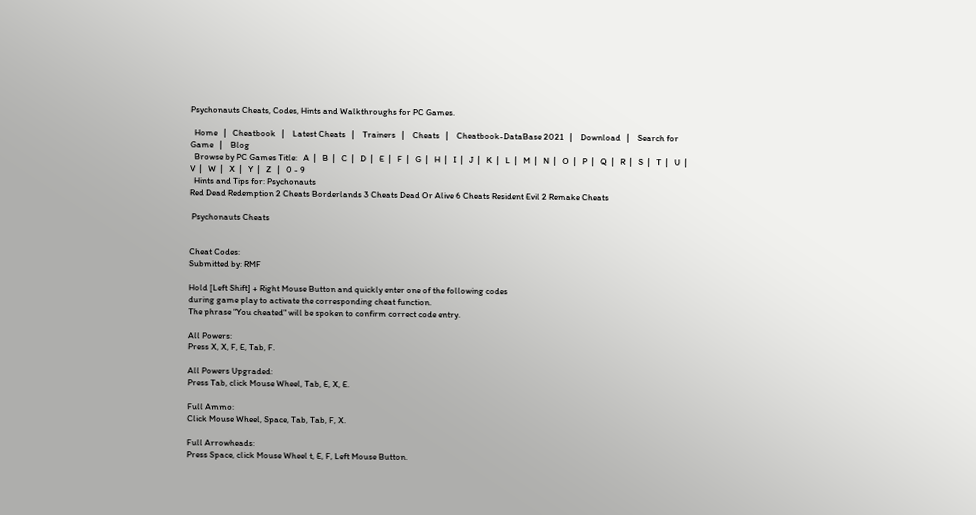Psychonauts Cheats, Codes, Hints and Walkthroughs for PC Games.

  Home   |   Cheatbook   |    Latest Cheats   |    Trainers   |    Cheats   |    Cheatbook-DataBase 2021   |    Download   |    Search for Game   |    Blog
  Browse by PC Games Title:   A  |   B  |   C  |   D  |   E  |   F  |   G  |   H  |   I  |   J  |   K  |   L  |   M  |   N  |   O  |   P  |   Q  |   R  |   S  |   T  |   U  |   V  |   W  |   X  |   Y  |   Z   |   0 - 9
  Hints and Tips for: Psychonauts
Red Dead Redemption 2 Cheats Borderlands 3 Cheats Dead Or Alive 6 Cheats Resident Evil 2 Remake Cheats

 Psychonauts Cheats


Cheat Codes:
Submitted by: RMF

Hold [Left Shift] + Right Mouse Button and quickly enter one of the following codes
during game play to activate the corresponding cheat function.
The phrase "You cheated" will be spoken to confirm correct code entry.

All Powers:
Press X, X, F, E, Tab, F.

All Powers Upgraded:
Press Tab, click Mouse Wheel, Tab, E, X, E.

Full Ammo:
Click Mouse Wheel, Space, Tab, Tab, F, X.

Full Arrowheads:
Press Space, click Mouse Wheel t, E, F, Left Mouse Button.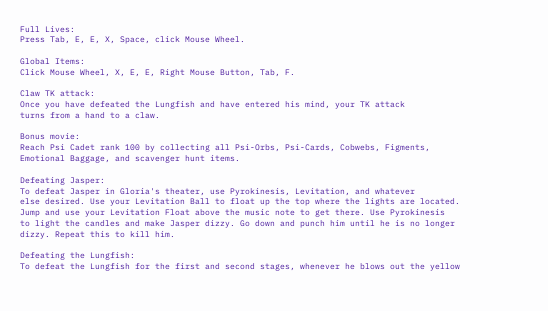Full Lives:
Press Tab, E, E, X, Space, click Mouse Wheel.

Global Items:
Click Mouse Wheel, X, E, E, Right Mouse Button, Tab, F.

Claw TK attack:
Once you have defeated the Lungfish and have entered his mind, your TK attack
turns from a hand to a claw.

Bonus movie:
Reach Psi Cadet rank 100 by collecting all Psi-Orbs, Psi-Cards, Cobwebs, Figments,
Emotional Baggage, and scavenger hunt items.

Defeating Jasper:
To defeat Jasper in Gloria's theater, use Pyrokinesis, Levitation, and whatever
else desired. Use your Levitation Ball to float up the top where the lights are located.
Jump and use your Levitation Float above the music note to get there. Use Pyrokinesis
to light the candles and make Jasper dizzy. Go down and punch him until he is no longer
dizzy. Repeat this to kill him.

Defeating the Lungfish:
To defeat the Lungfish for the first and second stages, whenever he blows out the yellow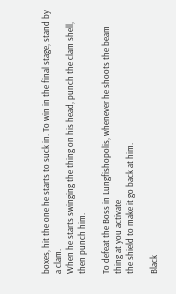boxes, hit the one he starts to suck in. To win in the final stage, stand by a clam.
When he starts swinging the thing on his head, punch the clam shell, then punch him.

To defeat the Boss in Lungfishopolis, whenever he shoots the beam thing at you activate
the shield to make it go back at him.

Black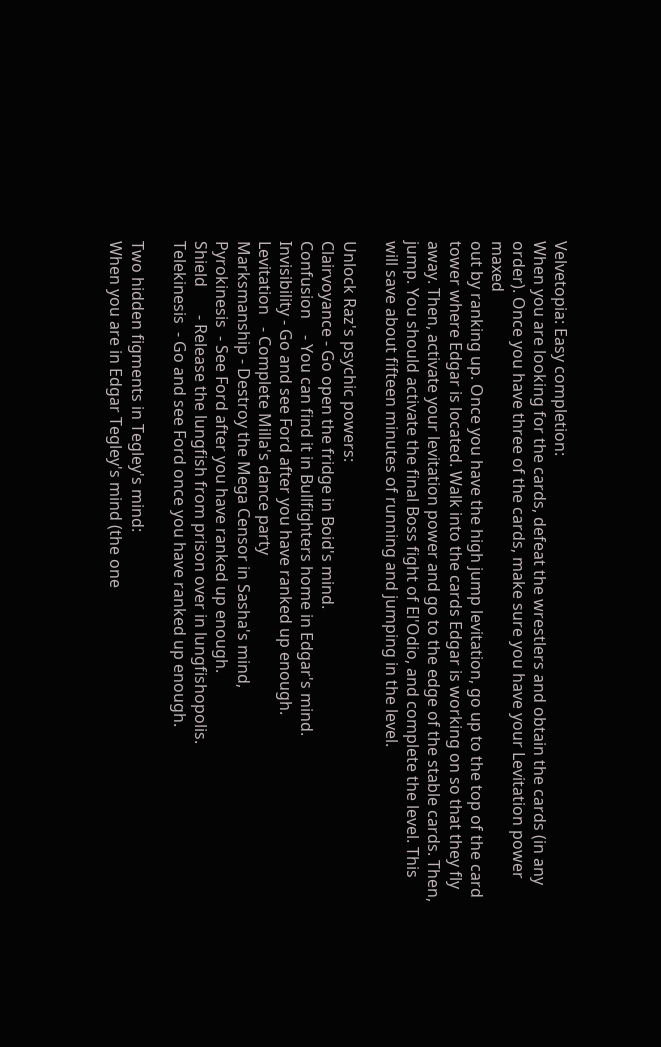Velvetopia: Easy completion:
When you are looking for the cards, defeat the wrestlers and obtain the cards (in any
order). Once you have three of the cards, make sure you have your Levitation power maxed
out by ranking up. Once you have the high jump levitation, go up to the top of the card
tower where Edgar is located. Walk into the cards Edgar is working on so that they fly
away. Then, activate your levitation power and go to the edge of the stable cards. Then,
jump. You should activate the final Boss fight of El'Odio, and complete the level. This
will save about fifteen minutes of running and jumping in the level.

Unlock Raz's psychic powers:
Clairvoyance - Go open the fridge in Boid's mind.
Confusion    - You can find it in Bullfighters home in Edgar's mind.
Invisibility - Go and see Ford after you have ranked up enough.
Levitation   - Complete Milla's dance party
Marksmanship - Destroy the Mega Censor in Sasha's mind,
Pyrokinesis  - See Ford after you have ranked up enough.
Shield       - Release the lungfish from prison over in lungfishopolis.
Telekinesis  - Go and see Ford once you have ranked up enough.

Two hidden figments in Tegley's mind:
When you are in Edgar Tegley's mind (the one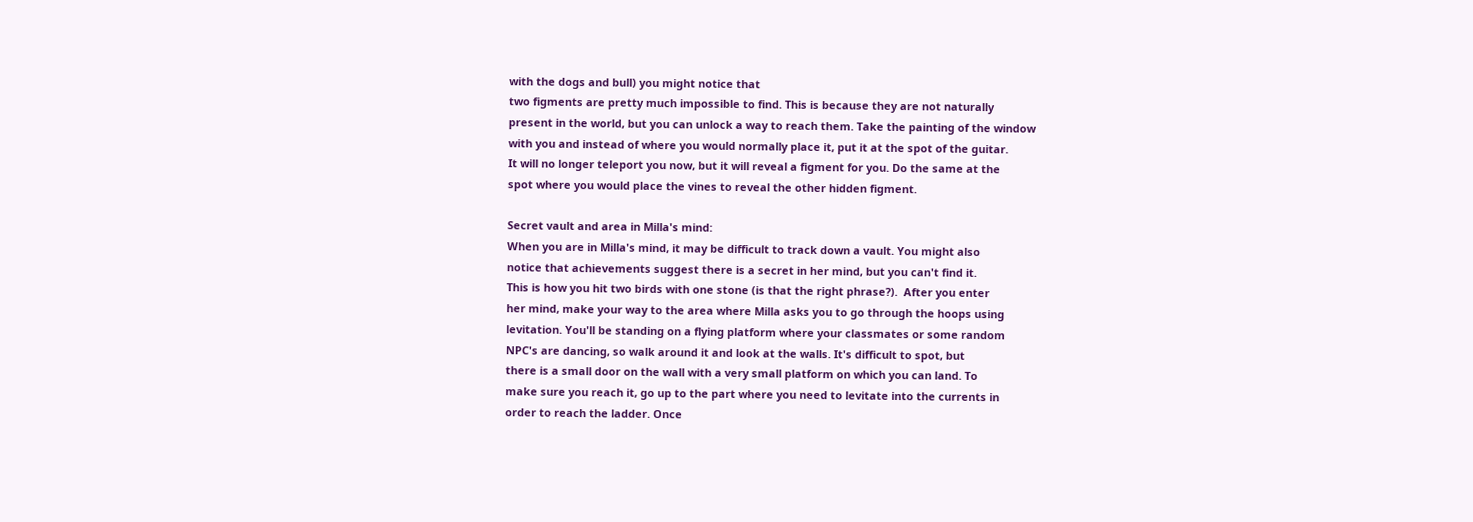with the dogs and bull) you might notice that
two figments are pretty much impossible to find. This is because they are not naturally
present in the world, but you can unlock a way to reach them. Take the painting of the window
with you and instead of where you would normally place it, put it at the spot of the guitar.
It will no longer teleport you now, but it will reveal a figment for you. Do the same at the
spot where you would place the vines to reveal the other hidden figment.

Secret vault and area in Milla's mind:
When you are in Milla's mind, it may be difficult to track down a vault. You might also
notice that achievements suggest there is a secret in her mind, but you can't find it.
This is how you hit two birds with one stone (is that the right phrase?).  After you enter
her mind, make your way to the area where Milla asks you to go through the hoops using
levitation. You'll be standing on a flying platform where your classmates or some random
NPC's are dancing, so walk around it and look at the walls. It's difficult to spot, but
there is a small door on the wall with a very small platform on which you can land. To
make sure you reach it, go up to the part where you need to levitate into the currents in
order to reach the ladder. Once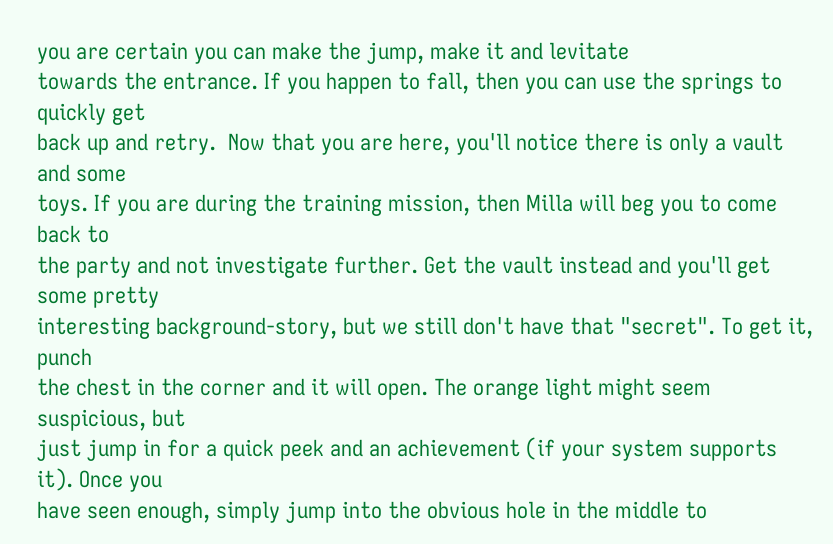you are certain you can make the jump, make it and levitate
towards the entrance. If you happen to fall, then you can use the springs to quickly get
back up and retry.  Now that you are here, you'll notice there is only a vault and some
toys. If you are during the training mission, then Milla will beg you to come back to
the party and not investigate further. Get the vault instead and you'll get some pretty
interesting background-story, but we still don't have that "secret". To get it, punch
the chest in the corner and it will open. The orange light might seem suspicious, but
just jump in for a quick peek and an achievement (if your system supports it). Once you
have seen enough, simply jump into the obvious hole in the middle to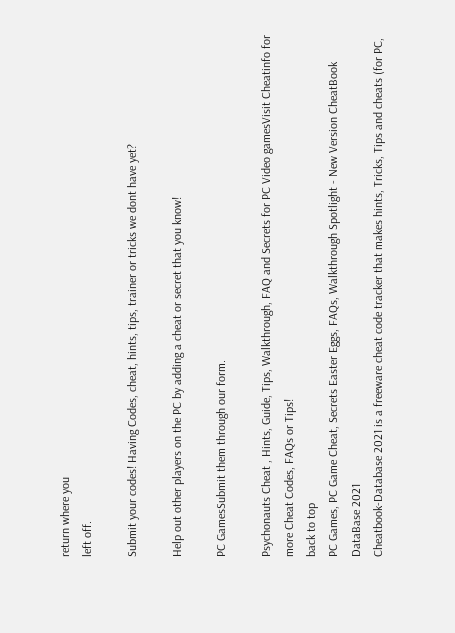return where you
left off.

Submit your codes! Having Codes, cheat, hints, tips, trainer or tricks we dont have yet?

Help out other players on the PC by adding a cheat or secret that you know!

PC GamesSubmit them through our form.

Psychonauts Cheat , Hints, Guide, Tips, Walkthrough, FAQ and Secrets for PC Video gamesVisit Cheatinfo for more Cheat Codes, FAQs or Tips!
back to top
PC Games, PC Game Cheat, Secrets Easter Eggs, FAQs, Walkthrough Spotlight - New Version CheatBook DataBase 2021
Cheatbook-Database 2021 is a freeware cheat code tracker that makes hints, Tricks, Tips and cheats (for PC,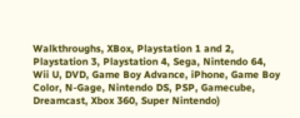Walkthroughs, XBox, Playstation 1 and 2, Playstation 3, Playstation 4, Sega, Nintendo 64, Wii U, DVD, Game Boy Advance, iPhone, Game Boy Color, N-Gage, Nintendo DS, PSP, Gamecube, Dreamcast, Xbox 360, Super Nintendo)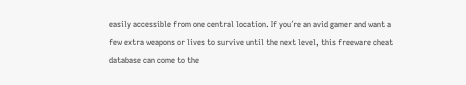easily accessible from one central location. If you´re an avid gamer and want a few extra weapons or lives to survive until the next level, this freeware cheat database can come to the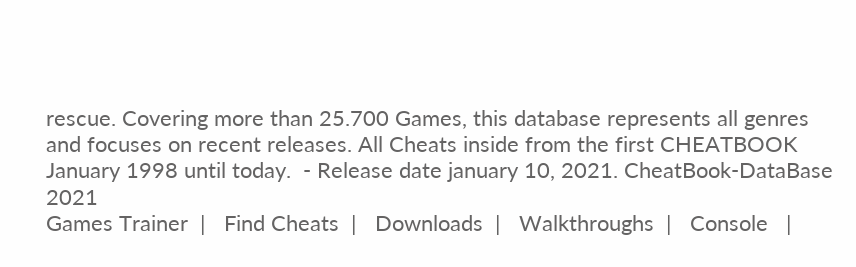rescue. Covering more than 25.700 Games, this database represents all genres and focuses on recent releases. All Cheats inside from the first CHEATBOOK January 1998 until today.  - Release date january 10, 2021. CheatBook-DataBase 2021
Games Trainer  |   Find Cheats  |   Downloads  |   Walkthroughs  |   Console   |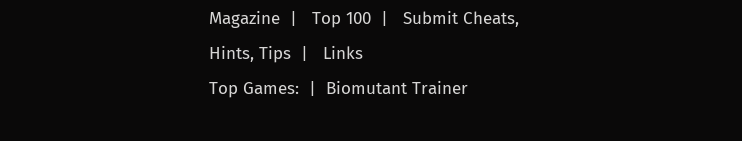Magazine  |   Top 100  |   Submit Cheats, Hints, Tips  |   Links
Top Games:  |  Biomutant Trainer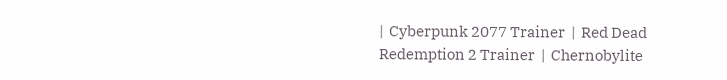|  Cyberpunk 2077 Trainer  |  Red Dead Redemption 2 Trainer  |  Chernobylite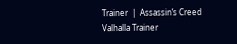Trainer  |  Assassin’s Creed Valhalla Trainer